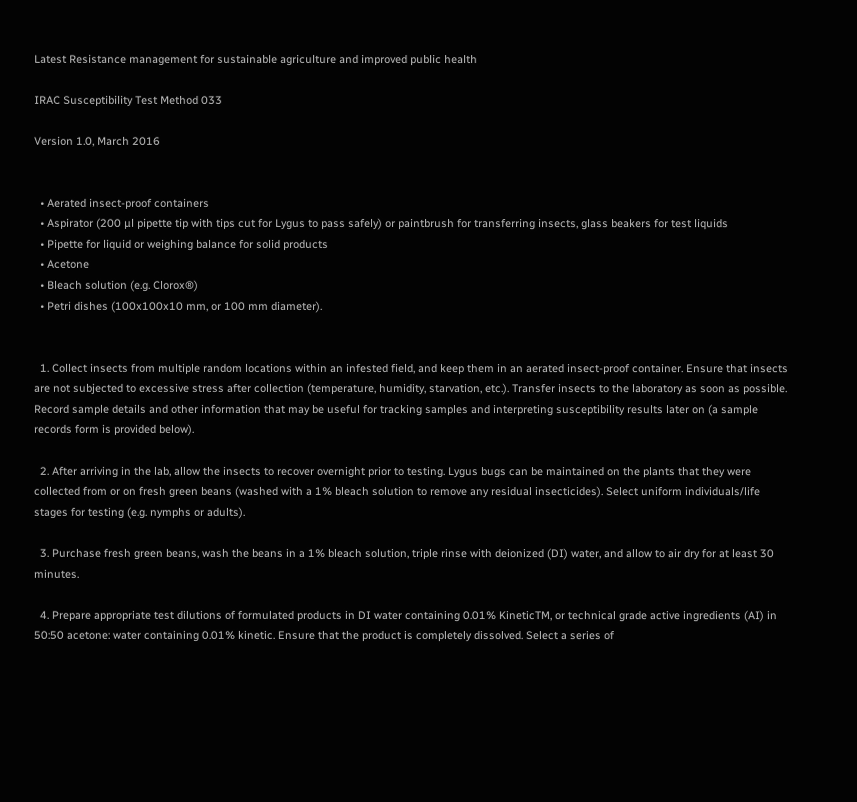Latest Resistance management for sustainable agriculture and improved public health

IRAC Susceptibility Test Method 033

Version 1.0, March 2016


  • Aerated insect-proof containers
  • Aspirator (200 µl pipette tip with tips cut for Lygus to pass safely) or paintbrush for transferring insects, glass beakers for test liquids
  • Pipette for liquid or weighing balance for solid products
  • Acetone
  • Bleach solution (e.g. Clorox®)
  • Petri dishes (100x100x10 mm, or 100 mm diameter).


  1. Collect insects from multiple random locations within an infested field, and keep them in an aerated insect-proof container. Ensure that insects are not subjected to excessive stress after collection (temperature, humidity, starvation, etc.). Transfer insects to the laboratory as soon as possible. Record sample details and other information that may be useful for tracking samples and interpreting susceptibility results later on (a sample records form is provided below).

  2. After arriving in the lab, allow the insects to recover overnight prior to testing. Lygus bugs can be maintained on the plants that they were collected from or on fresh green beans (washed with a 1% bleach solution to remove any residual insecticides). Select uniform individuals/life stages for testing (e.g. nymphs or adults).

  3. Purchase fresh green beans, wash the beans in a 1% bleach solution, triple rinse with deionized (DI) water, and allow to air dry for at least 30 minutes.

  4. Prepare appropriate test dilutions of formulated products in DI water containing 0.01% KineticTM, or technical grade active ingredients (AI) in 50:50 acetone: water containing 0.01% kinetic. Ensure that the product is completely dissolved. Select a series of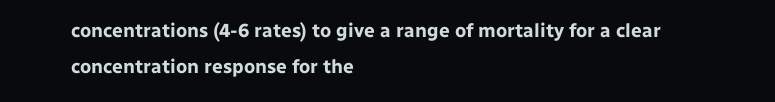concentrations (4-6 rates) to give a range of mortality for a clear concentration response for the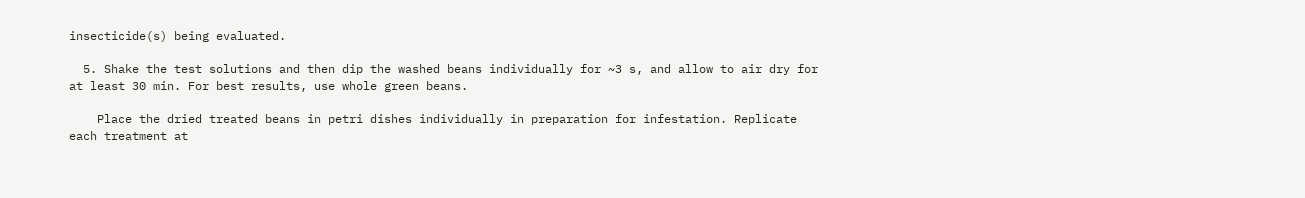insecticide(s) being evaluated.

  5. Shake the test solutions and then dip the washed beans individually for ~3 s, and allow to air dry for at least 30 min. For best results, use whole green beans.

    Place the dried treated beans in petri dishes individually in preparation for infestation. Replicate each treatment at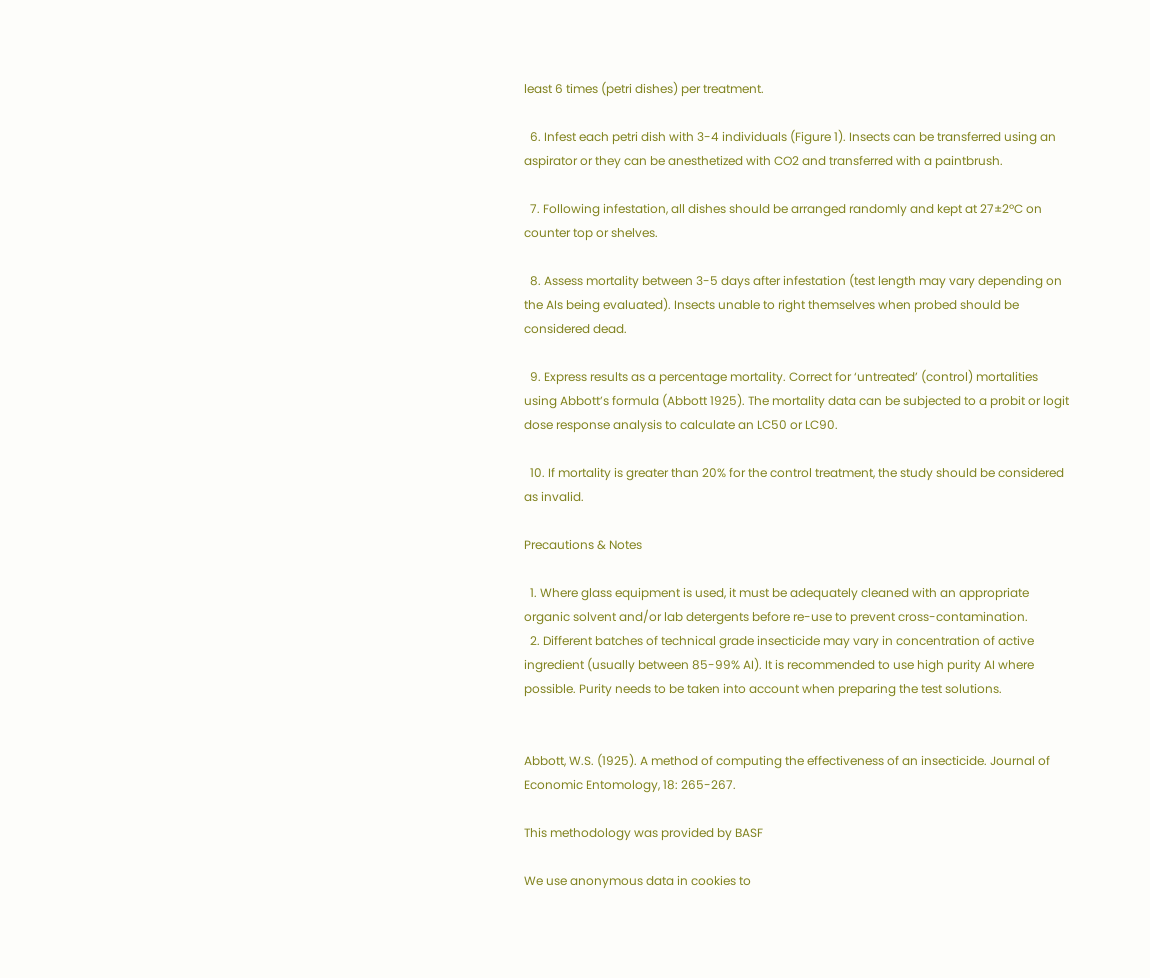least 6 times (petri dishes) per treatment.

  6. Infest each petri dish with 3-4 individuals (Figure 1). Insects can be transferred using an aspirator or they can be anesthetized with CO2 and transferred with a paintbrush.

  7. Following infestation, all dishes should be arranged randomly and kept at 27±2ºC on counter top or shelves.

  8. Assess mortality between 3-5 days after infestation (test length may vary depending on the AIs being evaluated). Insects unable to right themselves when probed should be considered dead.

  9. Express results as a percentage mortality. Correct for ‘untreated’ (control) mortalities using Abbott’s formula (Abbott 1925). The mortality data can be subjected to a probit or logit dose response analysis to calculate an LC50 or LC90.

  10. If mortality is greater than 20% for the control treatment, the study should be considered as invalid.

Precautions & Notes

  1. Where glass equipment is used, it must be adequately cleaned with an appropriate organic solvent and/or lab detergents before re-use to prevent cross-contamination.
  2. Different batches of technical grade insecticide may vary in concentration of active ingredient (usually between 85-99% AI). It is recommended to use high purity AI where possible. Purity needs to be taken into account when preparing the test solutions.


Abbott, W.S. (1925). A method of computing the effectiveness of an insecticide. Journal of Economic Entomology, 18: 265-267.

This methodology was provided by BASF

We use anonymous data in cookies to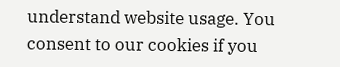understand website usage. You consent to our cookies if you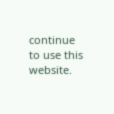continue to use this website.